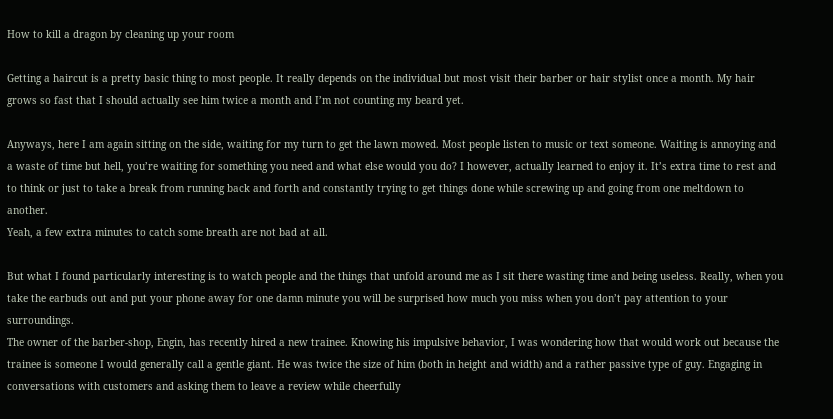How to kill a dragon by cleaning up your room

Getting a haircut is a pretty basic thing to most people. It really depends on the individual but most visit their barber or hair stylist once a month. My hair grows so fast that I should actually see him twice a month and I’m not counting my beard yet.

Anyways, here I am again sitting on the side, waiting for my turn to get the lawn mowed. Most people listen to music or text someone. Waiting is annoying and a waste of time but hell, you’re waiting for something you need and what else would you do? I however, actually learned to enjoy it. It’s extra time to rest and to think or just to take a break from running back and forth and constantly trying to get things done while screwing up and going from one meltdown to another.
Yeah, a few extra minutes to catch some breath are not bad at all.

But what I found particularly interesting is to watch people and the things that unfold around me as I sit there wasting time and being useless. Really, when you take the earbuds out and put your phone away for one damn minute you will be surprised how much you miss when you don’t pay attention to your surroundings.
The owner of the barber-shop, Engin, has recently hired a new trainee. Knowing his impulsive behavior, I was wondering how that would work out because the trainee is someone I would generally call a gentle giant. He was twice the size of him (both in height and width) and a rather passive type of guy. Engaging in conversations with customers and asking them to leave a review while cheerfully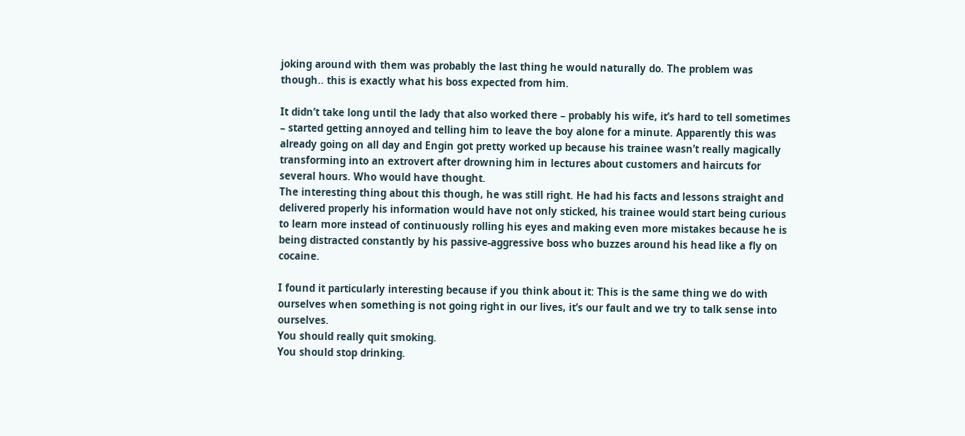joking around with them was probably the last thing he would naturally do. The problem was though.. this is exactly what his boss expected from him.

It didn’t take long until the lady that also worked there – probably his wife, it’s hard to tell sometimes – started getting annoyed and telling him to leave the boy alone for a minute. Apparently this was already going on all day and Engin got pretty worked up because his trainee wasn’t really magically transforming into an extrovert after drowning him in lectures about customers and haircuts for several hours. Who would have thought.
The interesting thing about this though, he was still right. He had his facts and lessons straight and delivered properly his information would have not only sticked, his trainee would start being curious to learn more instead of continuously rolling his eyes and making even more mistakes because he is being distracted constantly by his passive-aggressive boss who buzzes around his head like a fly on cocaine.

I found it particularly interesting because if you think about it: This is the same thing we do with ourselves when something is not going right in our lives, it’s our fault and we try to talk sense into ourselves.
You should really quit smoking.
You should stop drinking.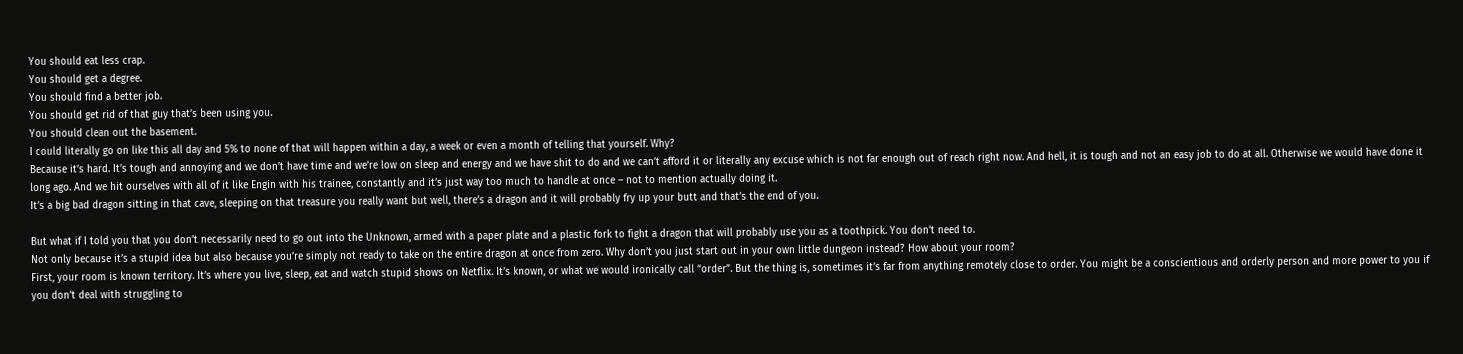You should eat less crap.
You should get a degree.
You should find a better job.
You should get rid of that guy that’s been using you.
You should clean out the basement.
I could literally go on like this all day and 5% to none of that will happen within a day, a week or even a month of telling that yourself. Why?
Because it’s hard. It’s tough and annoying and we don’t have time and we’re low on sleep and energy and we have shit to do and we can’t afford it or literally any excuse which is not far enough out of reach right now. And hell, it is tough and not an easy job to do at all. Otherwise we would have done it long ago. And we hit ourselves with all of it like Engin with his trainee, constantly and it’s just way too much to handle at once – not to mention actually doing it.
It’s a big bad dragon sitting in that cave, sleeping on that treasure you really want but well, there’s a dragon and it will probably fry up your butt and that’s the end of you.

But what if I told you that you don’t necessarily need to go out into the Unknown, armed with a paper plate and a plastic fork to fight a dragon that will probably use you as a toothpick. You don’t need to.
Not only because it’s a stupid idea but also because you’re simply not ready to take on the entire dragon at once from zero. Why don’t you just start out in your own little dungeon instead? How about your room?
First, your room is known territory. It’s where you live, sleep, eat and watch stupid shows on Netflix. It’s known, or what we would ironically call “order”. But the thing is, sometimes it’s far from anything remotely close to order. You might be a conscientious and orderly person and more power to you if you don’t deal with struggling to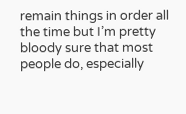remain things in order all the time but I’m pretty bloody sure that most people do, especially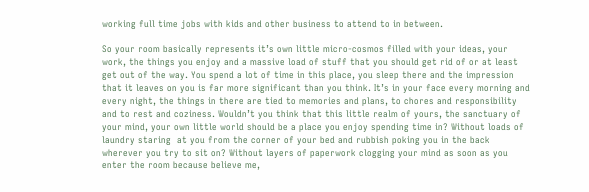working full time jobs with kids and other business to attend to in between.

So your room basically represents it’s own little micro-cosmos filled with your ideas, your work, the things you enjoy and a massive load of stuff that you should get rid of or at least get out of the way. You spend a lot of time in this place, you sleep there and the impression that it leaves on you is far more significant than you think. It’s in your face every morning and every night, the things in there are tied to memories and plans, to chores and responsibility and to rest and coziness. Wouldn’t you think that this little realm of yours, the sanctuary of your mind, your own little world should be a place you enjoy spending time in? Without loads of laundry staring  at you from the corner of your bed and rubbish poking you in the back wherever you try to sit on? Without layers of paperwork clogging your mind as soon as you enter the room because believe me,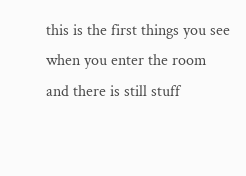this is the first things you see when you enter the room and there is still stuff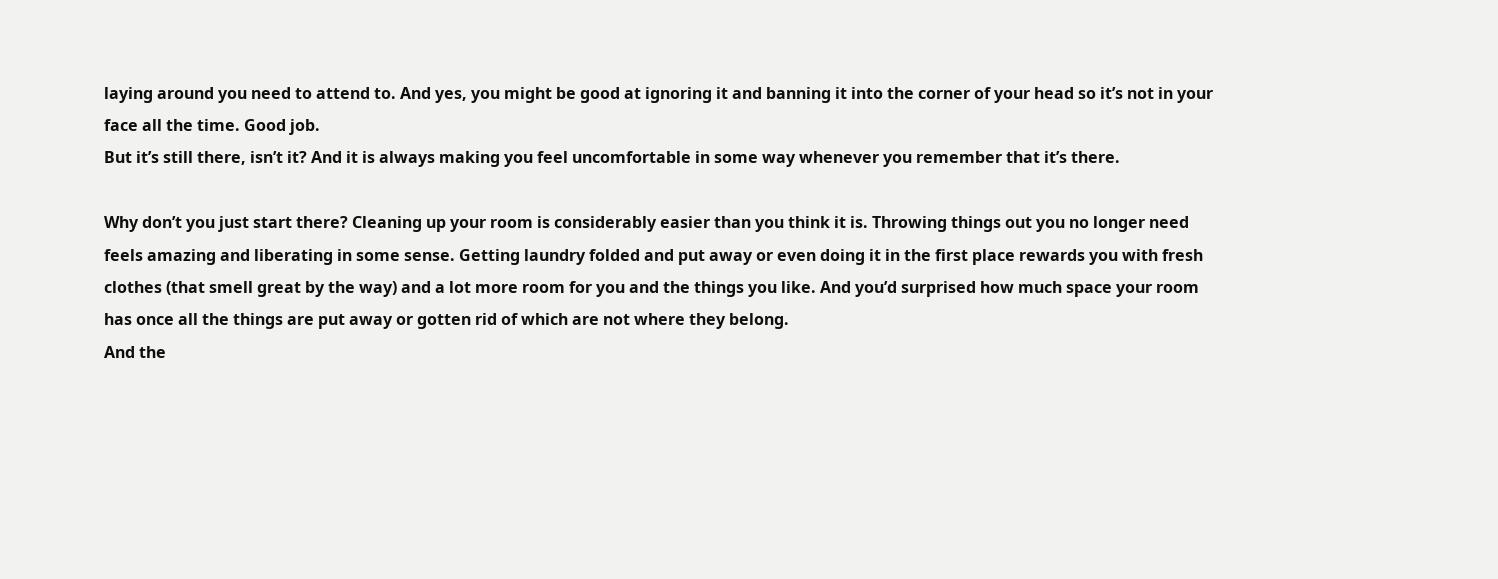laying around you need to attend to. And yes, you might be good at ignoring it and banning it into the corner of your head so it’s not in your face all the time. Good job.
But it’s still there, isn’t it? And it is always making you feel uncomfortable in some way whenever you remember that it’s there.

Why don’t you just start there? Cleaning up your room is considerably easier than you think it is. Throwing things out you no longer need feels amazing and liberating in some sense. Getting laundry folded and put away or even doing it in the first place rewards you with fresh clothes (that smell great by the way) and a lot more room for you and the things you like. And you’d surprised how much space your room has once all the things are put away or gotten rid of which are not where they belong.
And the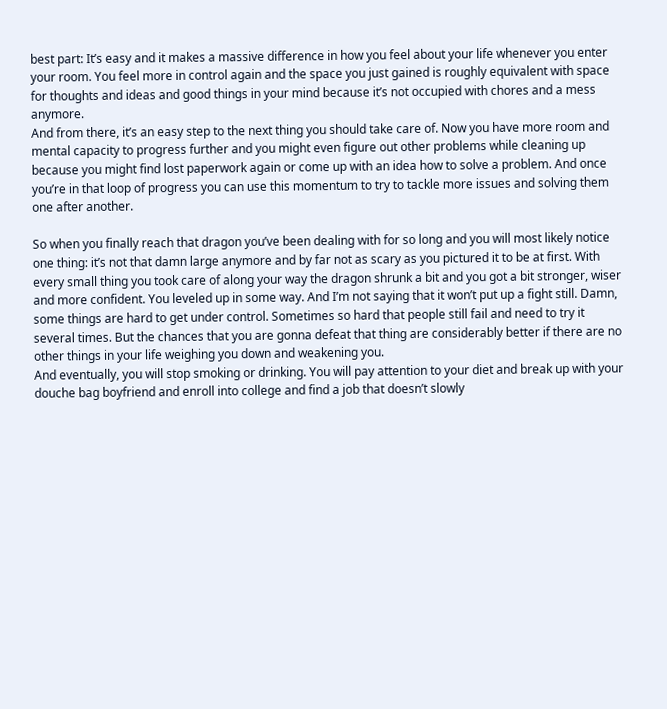best part: It’s easy and it makes a massive difference in how you feel about your life whenever you enter your room. You feel more in control again and the space you just gained is roughly equivalent with space for thoughts and ideas and good things in your mind because it’s not occupied with chores and a mess anymore.
And from there, it’s an easy step to the next thing you should take care of. Now you have more room and mental capacity to progress further and you might even figure out other problems while cleaning up because you might find lost paperwork again or come up with an idea how to solve a problem. And once you’re in that loop of progress you can use this momentum to try to tackle more issues and solving them one after another.

So when you finally reach that dragon you’ve been dealing with for so long and you will most likely notice one thing: it’s not that damn large anymore and by far not as scary as you pictured it to be at first. With every small thing you took care of along your way the dragon shrunk a bit and you got a bit stronger, wiser and more confident. You leveled up in some way. And I’m not saying that it won’t put up a fight still. Damn, some things are hard to get under control. Sometimes so hard that people still fail and need to try it several times. But the chances that you are gonna defeat that thing are considerably better if there are no other things in your life weighing you down and weakening you.
And eventually, you will stop smoking or drinking. You will pay attention to your diet and break up with your douche bag boyfriend and enroll into college and find a job that doesn’t slowly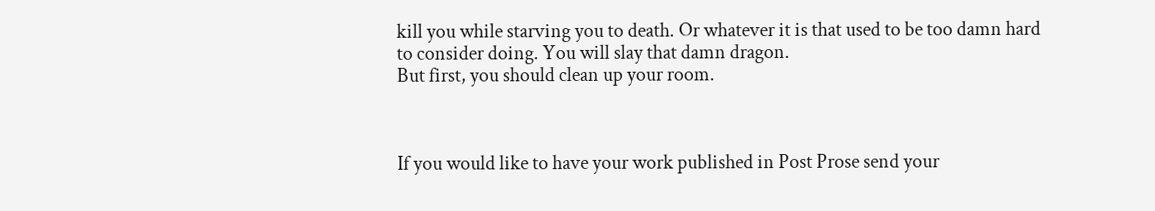kill you while starving you to death. Or whatever it is that used to be too damn hard to consider doing. You will slay that damn dragon.
But first, you should clean up your room.



If you would like to have your work published in Post Prose send your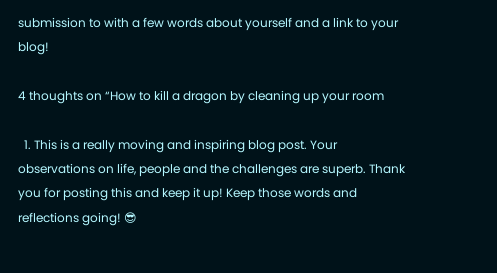submission to with a few words about yourself and a link to your blog!

4 thoughts on “How to kill a dragon by cleaning up your room

  1. This is a really moving and inspiring blog post. Your observations on life, people and the challenges are superb. Thank you for posting this and keep it up! Keep those words and reflections going! 😎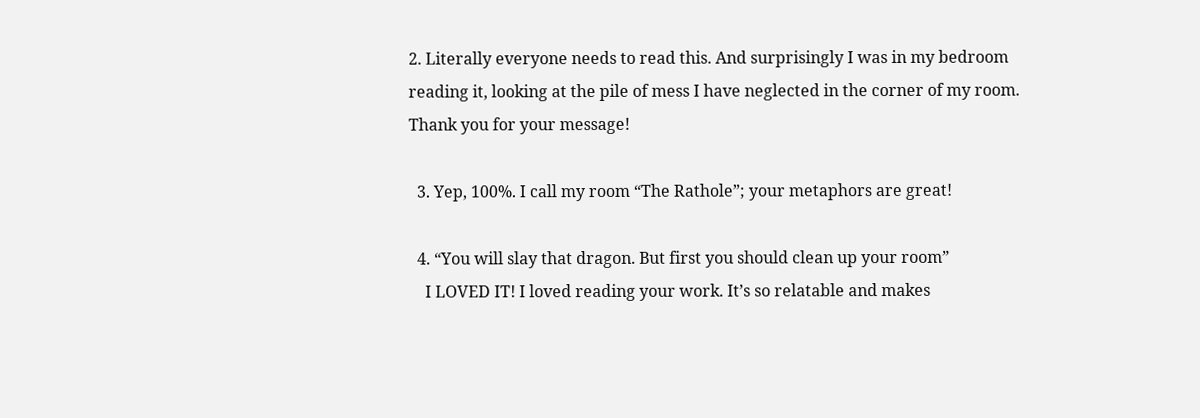2. Literally everyone needs to read this. And surprisingly I was in my bedroom reading it, looking at the pile of mess I have neglected in the corner of my room. Thank you for your message!

  3. Yep, 100%. I call my room “The Rathole”; your metaphors are great!

  4. “You will slay that dragon. But first you should clean up your room”
    I LOVED IT! I loved reading your work. It’s so relatable and makes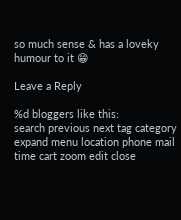so much sense & has a loveky humour to it 😁

Leave a Reply

%d bloggers like this:
search previous next tag category expand menu location phone mail time cart zoom edit close